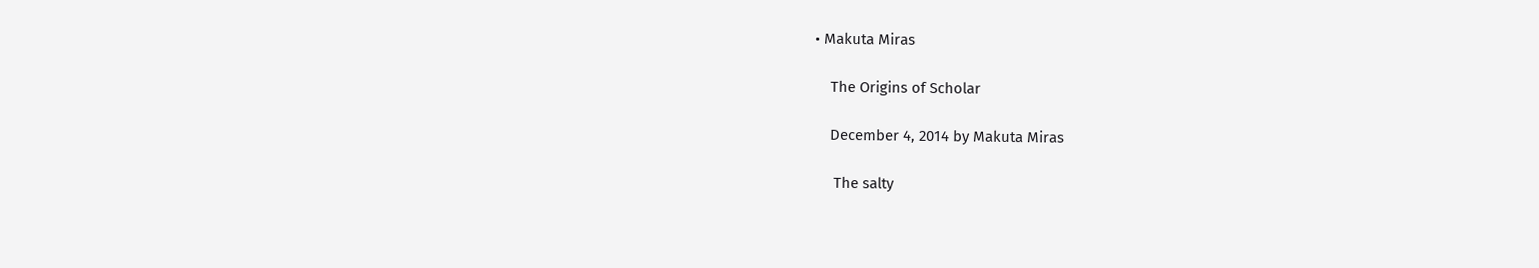• Makuta Miras

    The Origins of Scholar

    December 4, 2014 by Makuta Miras

     The salty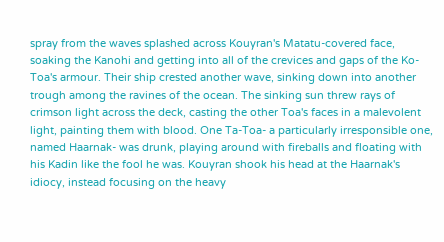spray from the waves splashed across Kouyran's Matatu-covered face, soaking the Kanohi and getting into all of the crevices and gaps of the Ko-Toa's armour. Their ship crested another wave, sinking down into another trough among the ravines of the ocean. The sinking sun threw rays of crimson light across the deck, casting the other Toa's faces in a malevolent light, painting them with blood. One Ta-Toa- a particularly irresponsible one, named Haarnak- was drunk, playing around with fireballs and floating with his Kadin like the fool he was. Kouyran shook his head at the Haarnak's idiocy, instead focusing on the heavy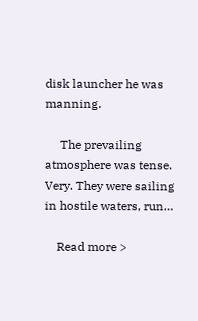disk launcher he was manning.

     The prevailing atmosphere was tense. Very. They were sailing in hostile waters, run…

    Read more >